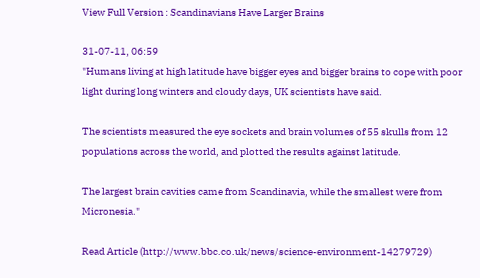View Full Version : Scandinavians Have Larger Brains

31-07-11, 06:59
"Humans living at high latitude have bigger eyes and bigger brains to cope with poor light during long winters and cloudy days, UK scientists have said.

The scientists measured the eye sockets and brain volumes of 55 skulls from 12 populations across the world, and plotted the results against latitude.

The largest brain cavities came from Scandinavia, while the smallest were from Micronesia."

Read Article (http://www.bbc.co.uk/news/science-environment-14279729)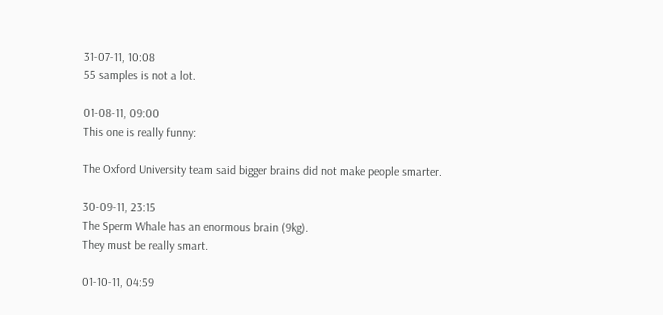31-07-11, 10:08
55 samples is not a lot.

01-08-11, 09:00
This one is really funny:

The Oxford University team said bigger brains did not make people smarter.

30-09-11, 23:15
The Sperm Whale has an enormous brain (9kg).
They must be really smart.

01-10-11, 04:59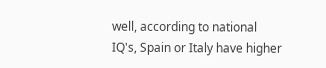well, according to national IQ's, Spain or Italy have higher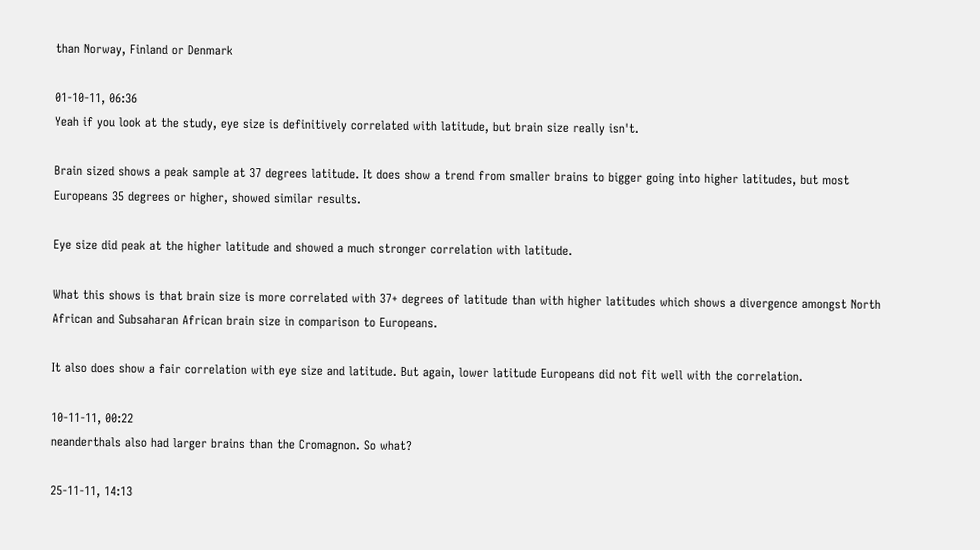than Norway, Finland or Denmark

01-10-11, 06:36
Yeah if you look at the study, eye size is definitively correlated with latitude, but brain size really isn't.

Brain sized shows a peak sample at 37 degrees latitude. It does show a trend from smaller brains to bigger going into higher latitudes, but most Europeans 35 degrees or higher, showed similar results.

Eye size did peak at the higher latitude and showed a much stronger correlation with latitude.

What this shows is that brain size is more correlated with 37+ degrees of latitude than with higher latitudes which shows a divergence amongst North African and Subsaharan African brain size in comparison to Europeans.

It also does show a fair correlation with eye size and latitude. But again, lower latitude Europeans did not fit well with the correlation.

10-11-11, 00:22
neanderthals also had larger brains than the Cromagnon. So what?

25-11-11, 14:13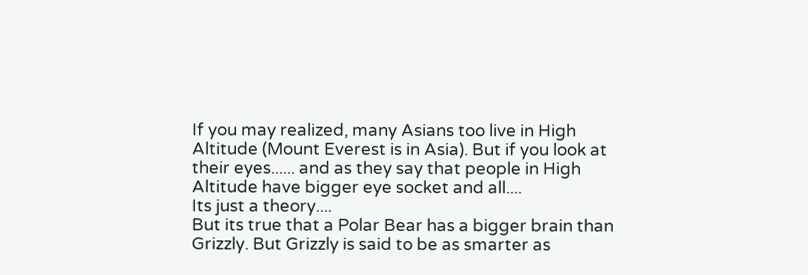If you may realized, many Asians too live in High Altitude (Mount Everest is in Asia). But if you look at their eyes...... and as they say that people in High Altitude have bigger eye socket and all....
Its just a theory....
But its true that a Polar Bear has a bigger brain than Grizzly. But Grizzly is said to be as smarter as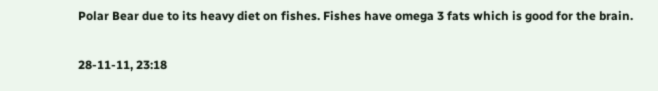Polar Bear due to its heavy diet on fishes. Fishes have omega 3 fats which is good for the brain.

28-11-11, 23:18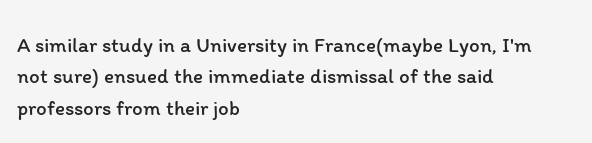A similar study in a University in France(maybe Lyon, I'm not sure) ensued the immediate dismissal of the said professors from their job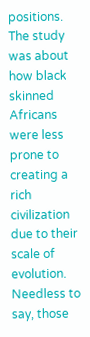positions. The study was about how black skinned Africans were less prone to creating a rich civilization due to their scale of evolution. Needless to say, those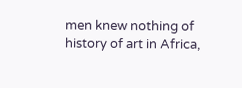men knew nothing of history of art in Africa,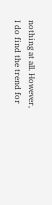nothing at all. However, I do find the trend for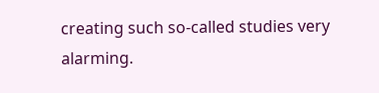creating such so-called studies very alarming.